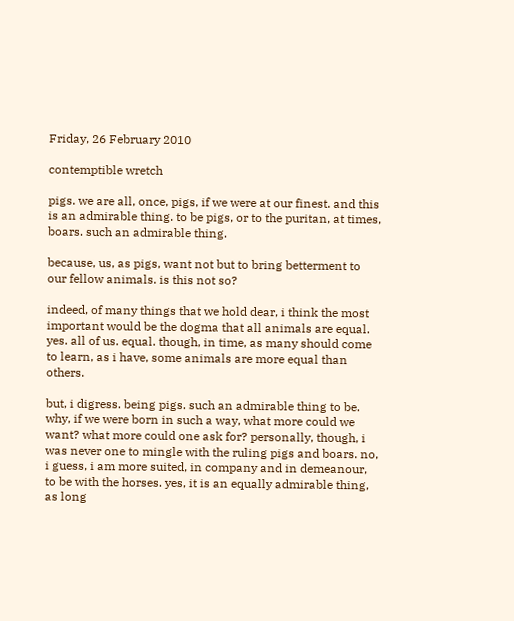Friday, 26 February 2010

contemptible wretch

pigs. we are all, once, pigs, if we were at our finest. and this is an admirable thing. to be pigs, or to the puritan, at times, boars. such an admirable thing.

because, us, as pigs, want not but to bring betterment to our fellow animals. is this not so?

indeed, of many things that we hold dear, i think the most important would be the dogma that all animals are equal. yes. all of us. equal. though, in time, as many should come to learn, as i have, some animals are more equal than others.

but, i digress. being pigs. such an admirable thing to be. why, if we were born in such a way, what more could we want? what more could one ask for? personally, though, i was never one to mingle with the ruling pigs and boars. no, i guess, i am more suited, in company and in demeanour, to be with the horses. yes, it is an equally admirable thing, as long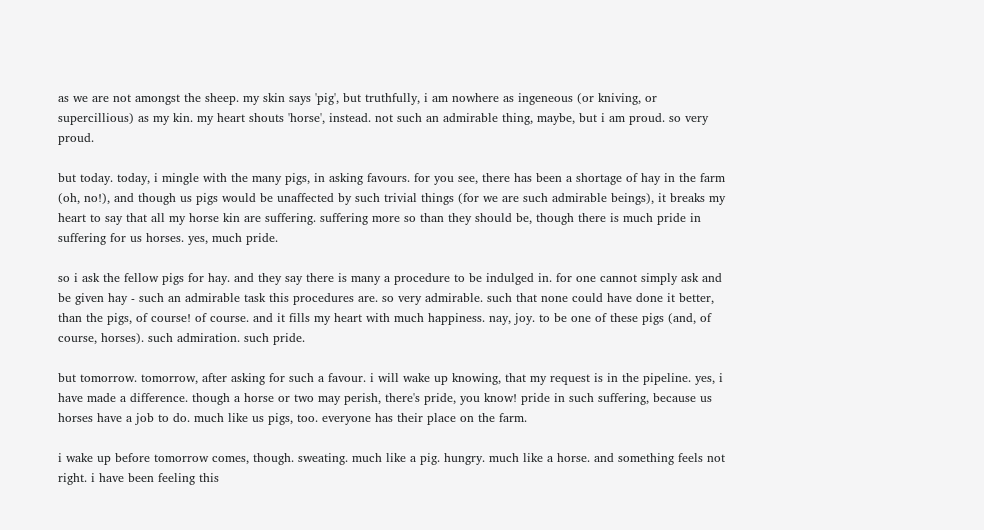as we are not amongst the sheep. my skin says 'pig', but truthfully, i am nowhere as ingeneous (or kniving, or supercillious) as my kin. my heart shouts 'horse', instead. not such an admirable thing, maybe, but i am proud. so very proud.

but today. today, i mingle with the many pigs, in asking favours. for you see, there has been a shortage of hay in the farm (oh, no!), and though us pigs would be unaffected by such trivial things (for we are such admirable beings), it breaks my heart to say that all my horse kin are suffering. suffering more so than they should be, though there is much pride in suffering for us horses. yes, much pride.

so i ask the fellow pigs for hay. and they say there is many a procedure to be indulged in. for one cannot simply ask and be given hay - such an admirable task this procedures are. so very admirable. such that none could have done it better, than the pigs, of course! of course. and it fills my heart with much happiness. nay, joy. to be one of these pigs (and, of course, horses). such admiration. such pride.

but tomorrow. tomorrow, after asking for such a favour. i will wake up knowing, that my request is in the pipeline. yes, i have made a difference. though a horse or two may perish, there's pride, you know! pride in such suffering, because us horses have a job to do. much like us pigs, too. everyone has their place on the farm.

i wake up before tomorrow comes, though. sweating. much like a pig. hungry. much like a horse. and something feels not right. i have been feeling this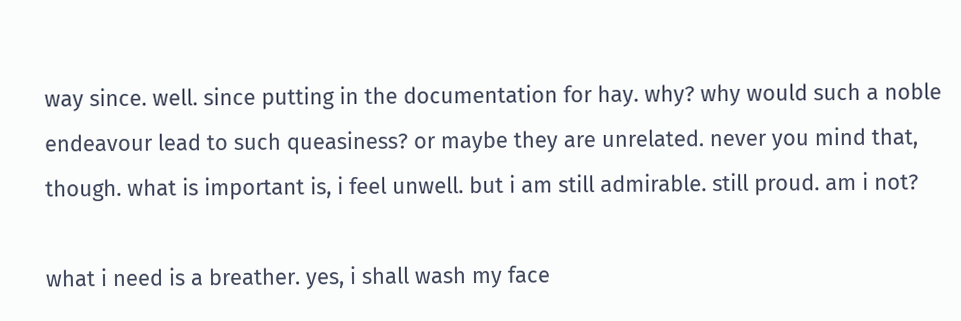way since. well. since putting in the documentation for hay. why? why would such a noble endeavour lead to such queasiness? or maybe they are unrelated. never you mind that, though. what is important is, i feel unwell. but i am still admirable. still proud. am i not?

what i need is a breather. yes, i shall wash my face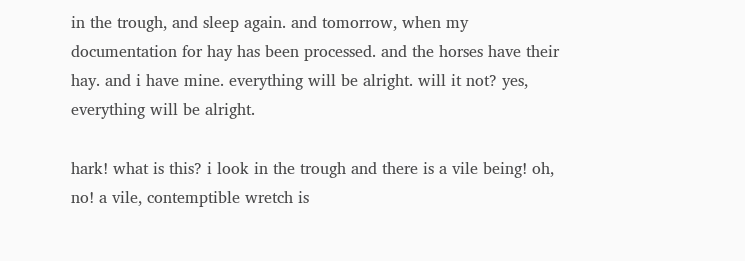in the trough, and sleep again. and tomorrow, when my documentation for hay has been processed. and the horses have their hay. and i have mine. everything will be alright. will it not? yes, everything will be alright.

hark! what is this? i look in the trough and there is a vile being! oh, no! a vile, contemptible wretch is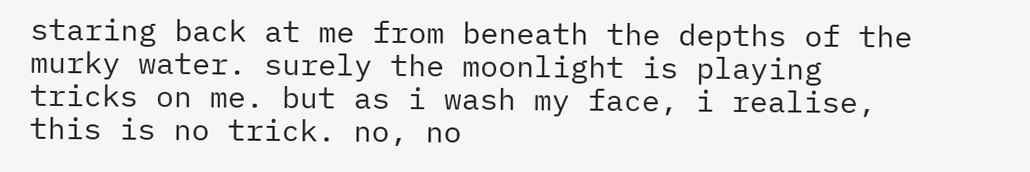staring back at me from beneath the depths of the murky water. surely the moonlight is playing tricks on me. but as i wash my face, i realise, this is no trick. no, no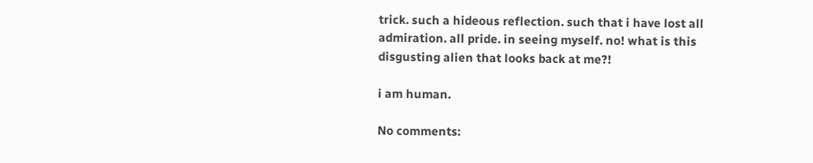trick. such a hideous reflection. such that i have lost all admiration. all pride. in seeing myself. no! what is this disgusting alien that looks back at me?!

i am human.

No comments: